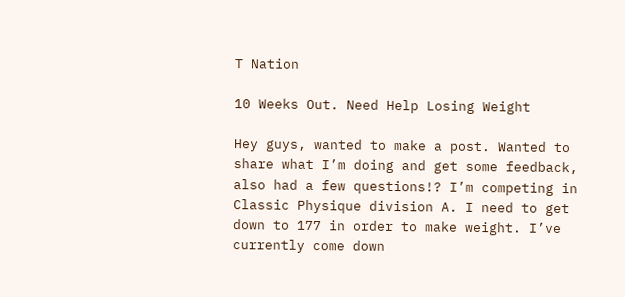T Nation

10 Weeks Out. Need Help Losing Weight

Hey guys, wanted to make a post. Wanted to share what I’m doing and get some feedback, also had a few questions!? I’m competing in Classic Physique division A. I need to get down to 177 in order to make weight. I’ve currently come down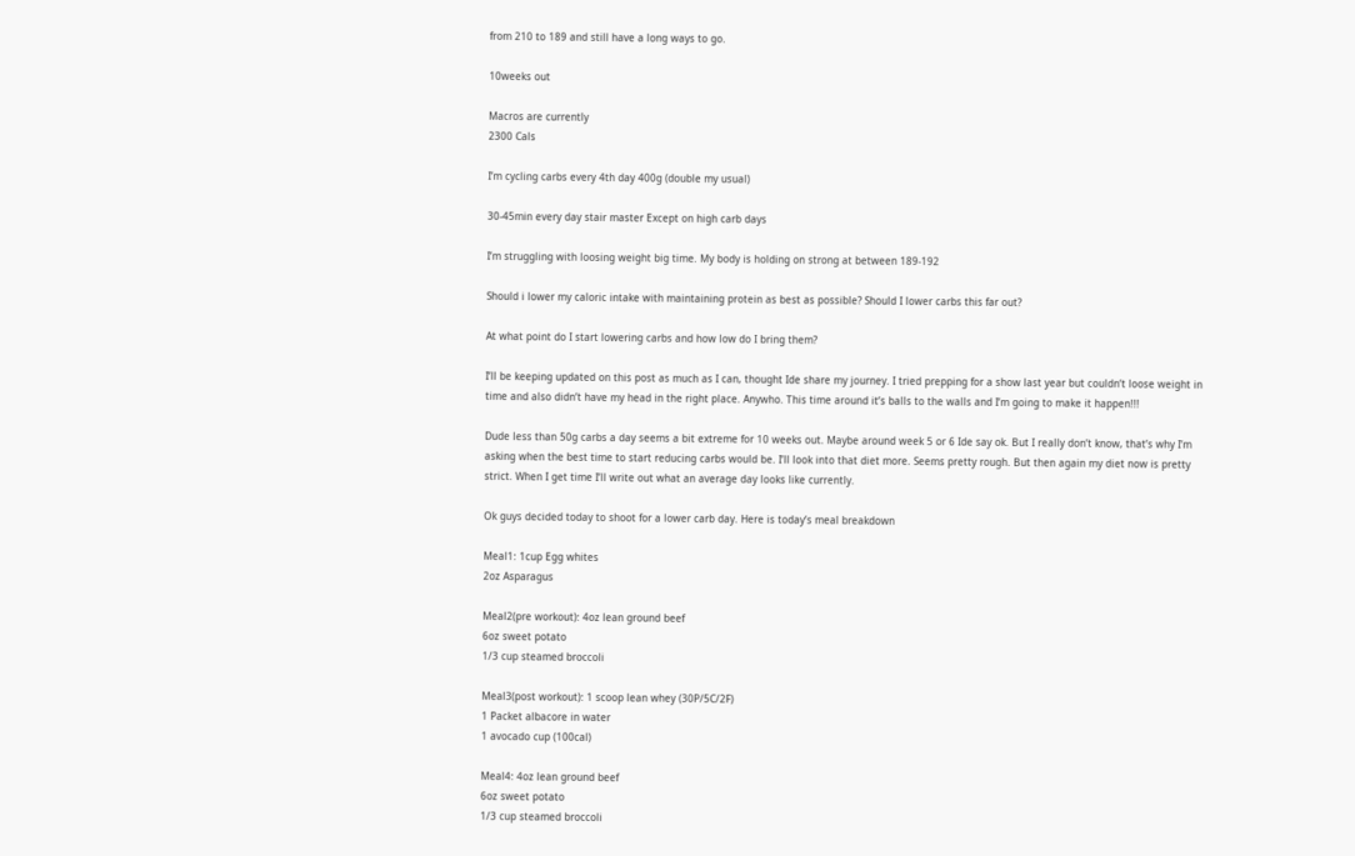from 210 to 189 and still have a long ways to go.

10weeks out

Macros are currently
2300 Cals

I’m cycling carbs every 4th day 400g (double my usual)

30-45min every day stair master Except on high carb days

I’m struggling with loosing weight big time. My body is holding on strong at between 189-192

Should i lower my caloric intake with maintaining protein as best as possible? Should I lower carbs this far out?

At what point do I start lowering carbs and how low do I bring them?

I’ll be keeping updated on this post as much as I can, thought Ide share my journey. I tried prepping for a show last year but couldn’t loose weight in time and also didn’t have my head in the right place. Anywho. This time around it’s balls to the walls and I’m going to make it happen!!!

Dude less than 50g carbs a day seems a bit extreme for 10 weeks out. Maybe around week 5 or 6 Ide say ok. But I really don’t know, that’s why I’m asking when the best time to start reducing carbs would be. I’ll look into that diet more. Seems pretty rough. But then again my diet now is pretty strict. When I get time I’ll write out what an average day looks like currently.

Ok guys decided today to shoot for a lower carb day. Here is today’s meal breakdown

Meal1: 1cup Egg whites
2oz Asparagus

Meal2(pre workout): 4oz lean ground beef
6oz sweet potato
1/3 cup steamed broccoli

Meal3(post workout): 1 scoop lean whey (30P/5C/2F)
1 Packet albacore in water
1 avocado cup (100cal)

Meal4: 4oz lean ground beef
6oz sweet potato
1/3 cup steamed broccoli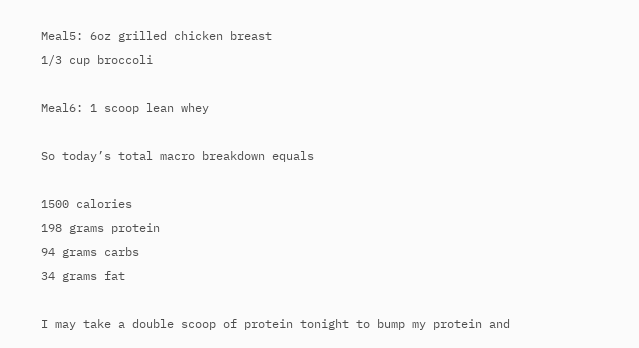Meal5: 6oz grilled chicken breast
1/3 cup broccoli

Meal6: 1 scoop lean whey

So today’s total macro breakdown equals

1500 calories
198 grams protein
94 grams carbs
34 grams fat

I may take a double scoop of protein tonight to bump my protein and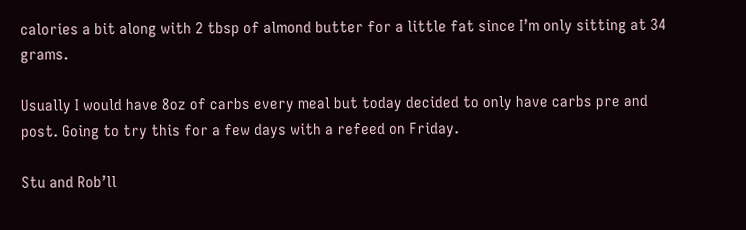calories a bit along with 2 tbsp of almond butter for a little fat since I’m only sitting at 34 grams.

Usually I would have 8oz of carbs every meal but today decided to only have carbs pre and post. Going to try this for a few days with a refeed on Friday.

Stu and Rob’ll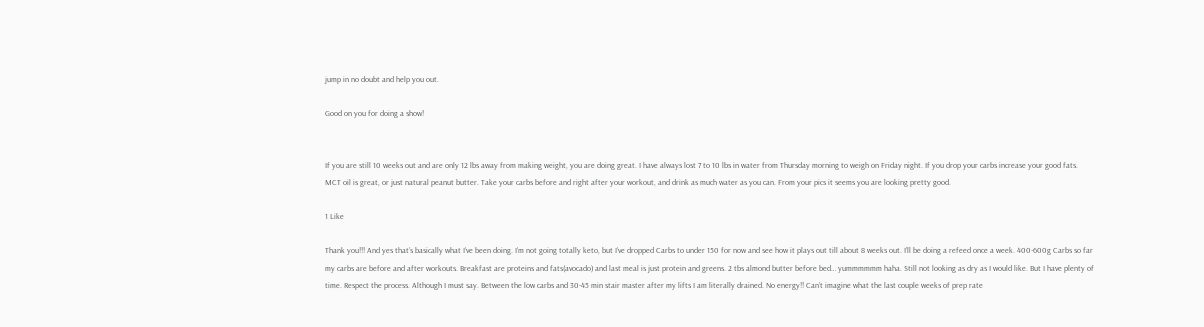jump in no doubt and help you out.

Good on you for doing a show!


If you are still 10 weeks out and are only 12 lbs away from making weight, you are doing great. I have always lost 7 to 10 lbs in water from Thursday morning to weigh on Friday night. If you drop your carbs increase your good fats. MCT oil is great, or just natural peanut butter. Take your carbs before and right after your workout, and drink as much water as you can. From your pics it seems you are looking pretty good.

1 Like

Thank you!!! And yes that’s basically what I’ve been doing. I’m not going totally keto, but I’ve dropped Carbs to under 150 for now and see how it plays out till about 8 weeks out. I’ll be doing a refeed once a week. 400-600g Carbs so far my carbs are before and after workouts. Breakfast are proteins and fats(avocado) and last meal is just protein and greens. 2 tbs almond butter before bed… yummmmmm haha. Still not looking as dry as I would like. But I have plenty of time. Respect the process. Although I must say. Between the low carbs and 30-45 min stair master after my lifts I am literally drained. No energy!! Can’t imagine what the last couple weeks of prep rate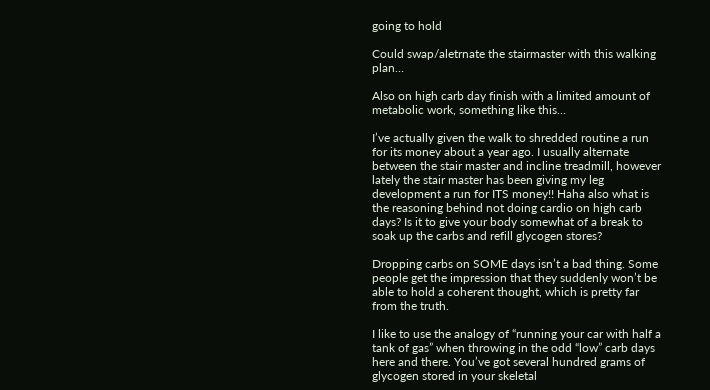going to hold

Could swap/aletrnate the stairmaster with this walking plan…

Also on high carb day finish with a limited amount of metabolic work, something like this…

I’ve actually given the walk to shredded routine a run for its money about a year ago. I usually alternate between the stair master and incline treadmill, however lately the stair master has been giving my leg development a run for ITS money!! Haha also what is the reasoning behind not doing cardio on high carb days? Is it to give your body somewhat of a break to soak up the carbs and refill glycogen stores?

Dropping carbs on SOME days isn’t a bad thing. Some people get the impression that they suddenly won’t be able to hold a coherent thought, which is pretty far from the truth.

I like to use the analogy of “running your car with half a tank of gas” when throwing in the odd “low” carb days here and there. You’ve got several hundred grams of glycogen stored in your skeletal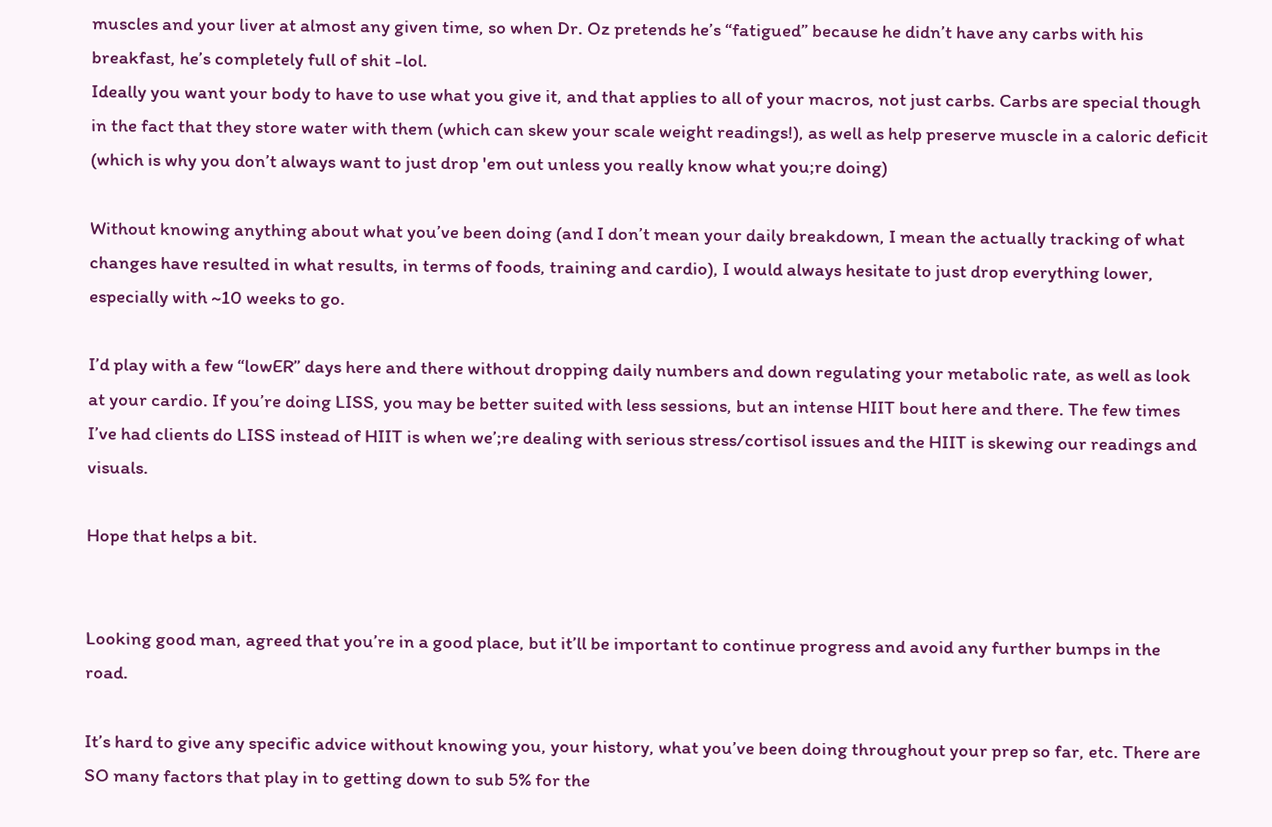muscles and your liver at almost any given time, so when Dr. Oz pretends he’s “fatigued” because he didn’t have any carbs with his breakfast, he’s completely full of shit -lol.
Ideally you want your body to have to use what you give it, and that applies to all of your macros, not just carbs. Carbs are special though in the fact that they store water with them (which can skew your scale weight readings!), as well as help preserve muscle in a caloric deficit (which is why you don’t always want to just drop 'em out unless you really know what you;re doing)

Without knowing anything about what you’ve been doing (and I don’t mean your daily breakdown, I mean the actually tracking of what changes have resulted in what results, in terms of foods, training and cardio), I would always hesitate to just drop everything lower, especially with ~10 weeks to go.

I’d play with a few “lowER” days here and there without dropping daily numbers and down regulating your metabolic rate, as well as look at your cardio. If you’re doing LISS, you may be better suited with less sessions, but an intense HIIT bout here and there. The few times I’ve had clients do LISS instead of HIIT is when we’;re dealing with serious stress/cortisol issues and the HIIT is skewing our readings and visuals.

Hope that helps a bit.


Looking good man, agreed that you’re in a good place, but it’ll be important to continue progress and avoid any further bumps in the road.

It’s hard to give any specific advice without knowing you, your history, what you’ve been doing throughout your prep so far, etc. There are SO many factors that play in to getting down to sub 5% for the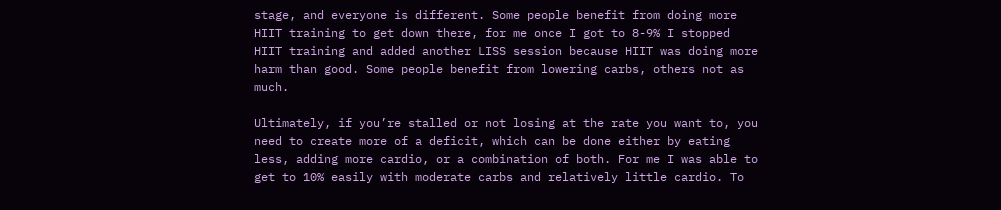stage, and everyone is different. Some people benefit from doing more HIIT training to get down there, for me once I got to 8-9% I stopped HIIT training and added another LISS session because HIIT was doing more harm than good. Some people benefit from lowering carbs, others not as much.

Ultimately, if you’re stalled or not losing at the rate you want to, you need to create more of a deficit, which can be done either by eating less, adding more cardio, or a combination of both. For me I was able to get to 10% easily with moderate carbs and relatively little cardio. To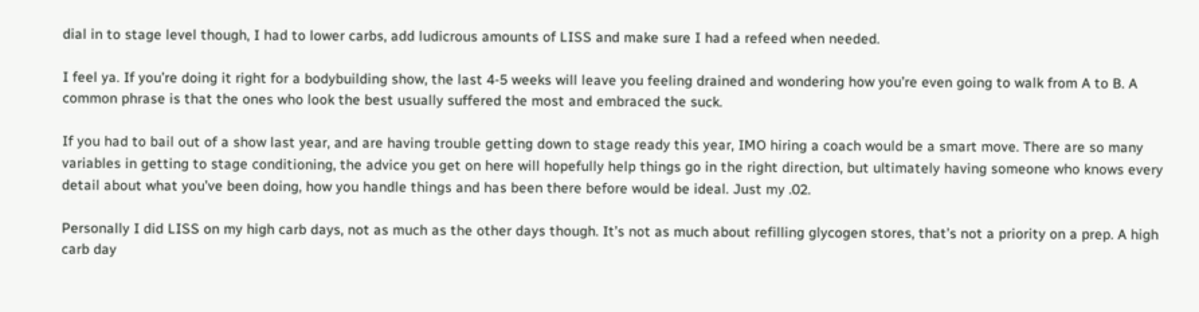dial in to stage level though, I had to lower carbs, add ludicrous amounts of LISS and make sure I had a refeed when needed.

I feel ya. If you’re doing it right for a bodybuilding show, the last 4-5 weeks will leave you feeling drained and wondering how you’re even going to walk from A to B. A common phrase is that the ones who look the best usually suffered the most and embraced the suck.

If you had to bail out of a show last year, and are having trouble getting down to stage ready this year, IMO hiring a coach would be a smart move. There are so many variables in getting to stage conditioning, the advice you get on here will hopefully help things go in the right direction, but ultimately having someone who knows every detail about what you’ve been doing, how you handle things and has been there before would be ideal. Just my .02.

Personally I did LISS on my high carb days, not as much as the other days though. It’s not as much about refilling glycogen stores, that’s not a priority on a prep. A high carb day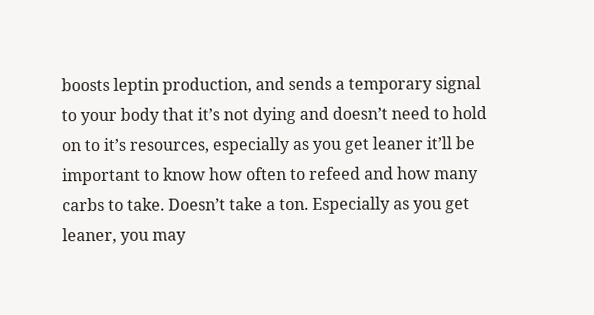boosts leptin production, and sends a temporary signal to your body that it’s not dying and doesn’t need to hold on to it’s resources, especially as you get leaner it’ll be important to know how often to refeed and how many carbs to take. Doesn’t take a ton. Especially as you get leaner, you may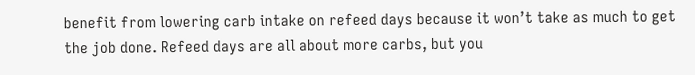benefit from lowering carb intake on refeed days because it won’t take as much to get the job done. Refeed days are all about more carbs, but you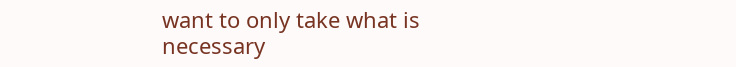want to only take what is necessary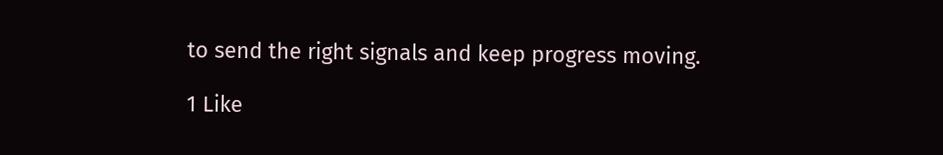to send the right signals and keep progress moving.

1 Like